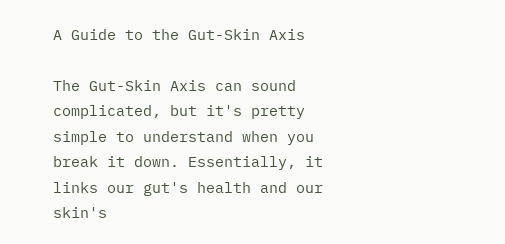A Guide to the Gut-Skin Axis

The Gut-Skin Axis can sound complicated, but it's pretty simple to understand when you break it down. Essentially, it links our gut's health and our skin's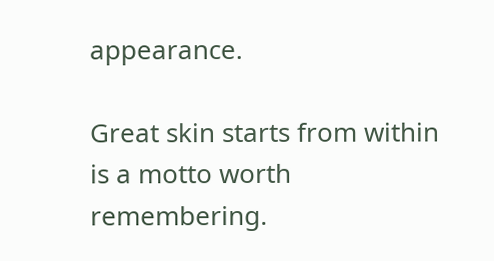appearance.

Great skin starts from within is a motto worth remembering.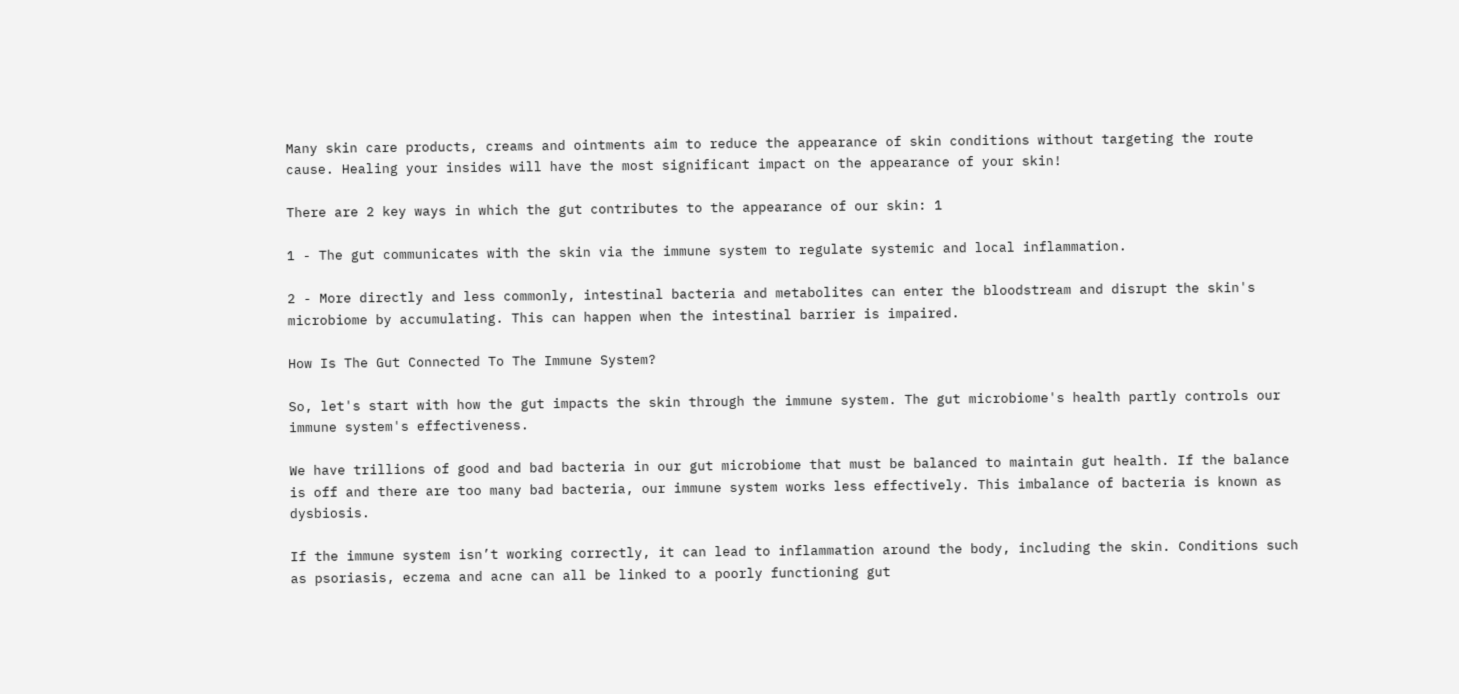Many skin care products, creams and ointments aim to reduce the appearance of skin conditions without targeting the route cause. Healing your insides will have the most significant impact on the appearance of your skin!

There are 2 key ways in which the gut contributes to the appearance of our skin: 1

1 - The gut communicates with the skin via the immune system to regulate systemic and local inflammation.

2 - More directly and less commonly, intestinal bacteria and metabolites can enter the bloodstream and disrupt the skin's microbiome by accumulating. This can happen when the intestinal barrier is impaired.

How Is The Gut Connected To The Immune System?

So, let's start with how the gut impacts the skin through the immune system. The gut microbiome's health partly controls our immune system's effectiveness.

We have trillions of good and bad bacteria in our gut microbiome that must be balanced to maintain gut health. If the balance is off and there are too many bad bacteria, our immune system works less effectively. This imbalance of bacteria is known as dysbiosis.

If the immune system isn’t working correctly, it can lead to inflammation around the body, including the skin. Conditions such as psoriasis, eczema and acne can all be linked to a poorly functioning gut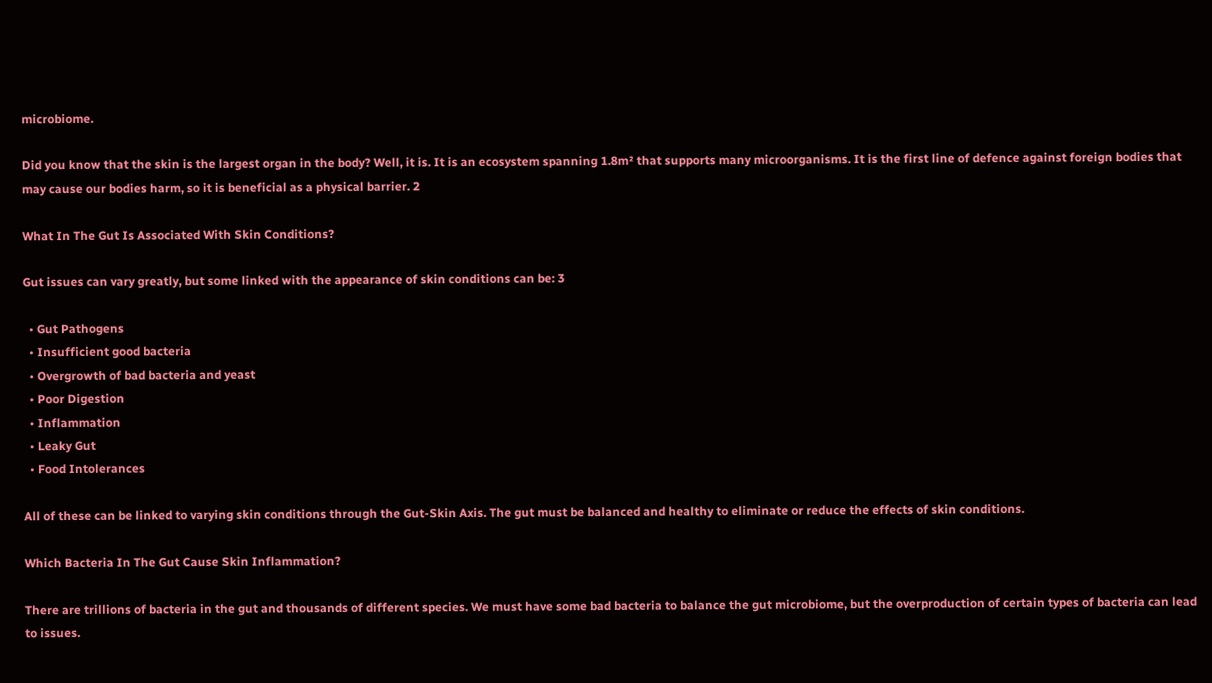microbiome.

Did you know that the skin is the largest organ in the body? Well, it is. It is an ecosystem spanning 1.8m² that supports many microorganisms. It is the first line of defence against foreign bodies that may cause our bodies harm, so it is beneficial as a physical barrier. 2

What In The Gut Is Associated With Skin Conditions?

Gut issues can vary greatly, but some linked with the appearance of skin conditions can be: 3

  • Gut Pathogens
  • Insufficient good bacteria
  • Overgrowth of bad bacteria and yeast
  • Poor Digestion
  • Inflammation
  • Leaky Gut
  • Food Intolerances

All of these can be linked to varying skin conditions through the Gut-Skin Axis. The gut must be balanced and healthy to eliminate or reduce the effects of skin conditions.

Which Bacteria In The Gut Cause Skin Inflammation?

There are trillions of bacteria in the gut and thousands of different species. We must have some bad bacteria to balance the gut microbiome, but the overproduction of certain types of bacteria can lead to issues.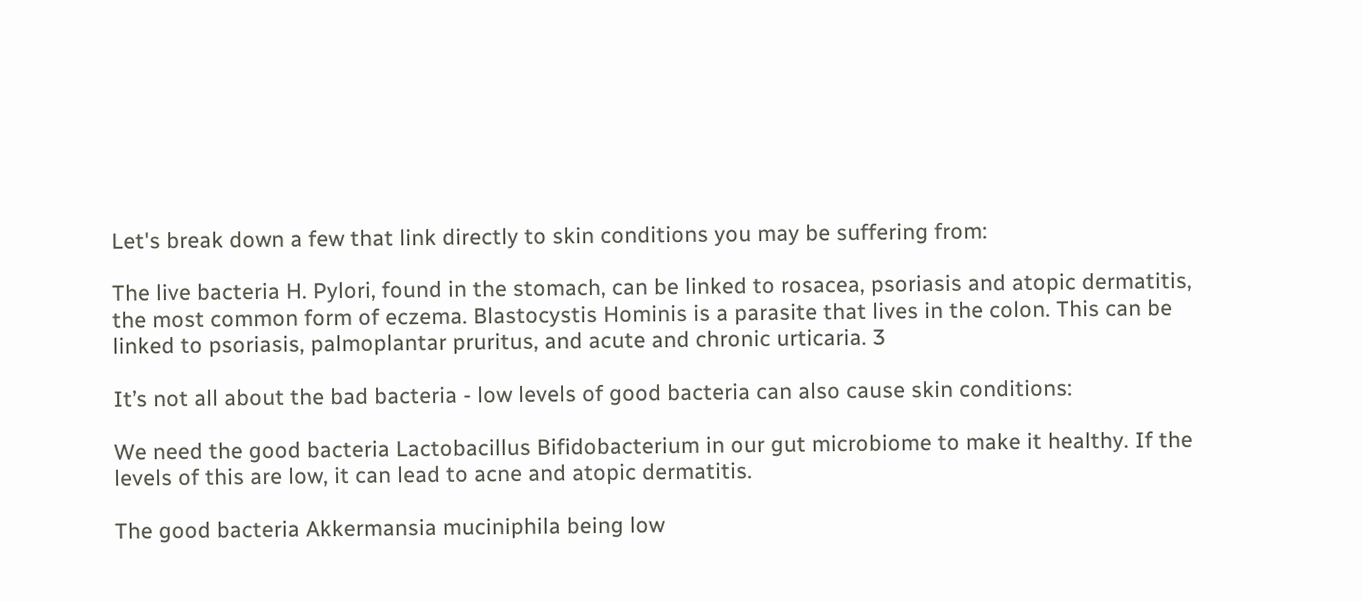Let's break down a few that link directly to skin conditions you may be suffering from:

The live bacteria H. Pylori, found in the stomach, can be linked to rosacea, psoriasis and atopic dermatitis, the most common form of eczema. Blastocystis Hominis is a parasite that lives in the colon. This can be linked to psoriasis, palmoplantar pruritus, and acute and chronic urticaria. 3

It’s not all about the bad bacteria - low levels of good bacteria can also cause skin conditions:

We need the good bacteria Lactobacillus Bifidobacterium in our gut microbiome to make it healthy. If the levels of this are low, it can lead to acne and atopic dermatitis.

The good bacteria Akkermansia muciniphila being low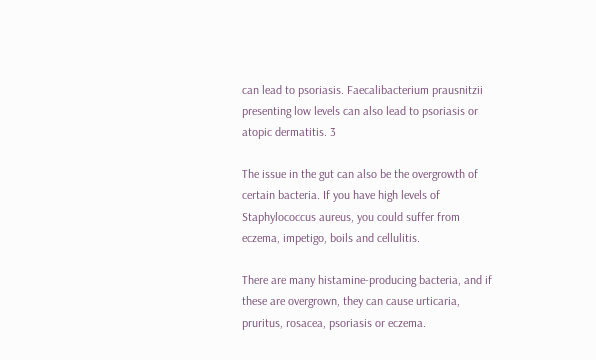can lead to psoriasis. Faecalibacterium prausnitzii presenting low levels can also lead to psoriasis or atopic dermatitis. 3

The issue in the gut can also be the overgrowth of certain bacteria. If you have high levels of Staphylococcus aureus, you could suffer from eczema, impetigo, boils and cellulitis.

There are many histamine-producing bacteria, and if these are overgrown, they can cause urticaria, pruritus, rosacea, psoriasis or eczema.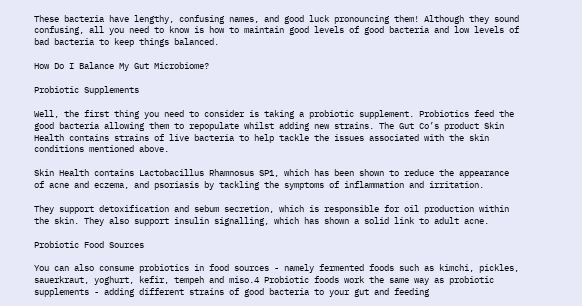These bacteria have lengthy, confusing names, and good luck pronouncing them! Although they sound confusing, all you need to know is how to maintain good levels of good bacteria and low levels of bad bacteria to keep things balanced.

How Do I Balance My Gut Microbiome?

Probiotic Supplements

Well, the first thing you need to consider is taking a probiotic supplement. Probiotics feed the good bacteria allowing them to repopulate whilst adding new strains. The Gut Co’s product Skin Health contains strains of live bacteria to help tackle the issues associated with the skin conditions mentioned above.

Skin Health contains Lactobacillus Rhamnosus SP1, which has been shown to reduce the appearance of acne and eczema, and psoriasis by tackling the symptoms of inflammation and irritation.

They support detoxification and sebum secretion, which is responsible for oil production within the skin. They also support insulin signalling, which has shown a solid link to adult acne.

Probiotic Food Sources

You can also consume probiotics in food sources - namely fermented foods such as kimchi, pickles, sauerkraut, yoghurt, kefir, tempeh and miso.4 Probiotic foods work the same way as probiotic supplements - adding different strains of good bacteria to your gut and feeding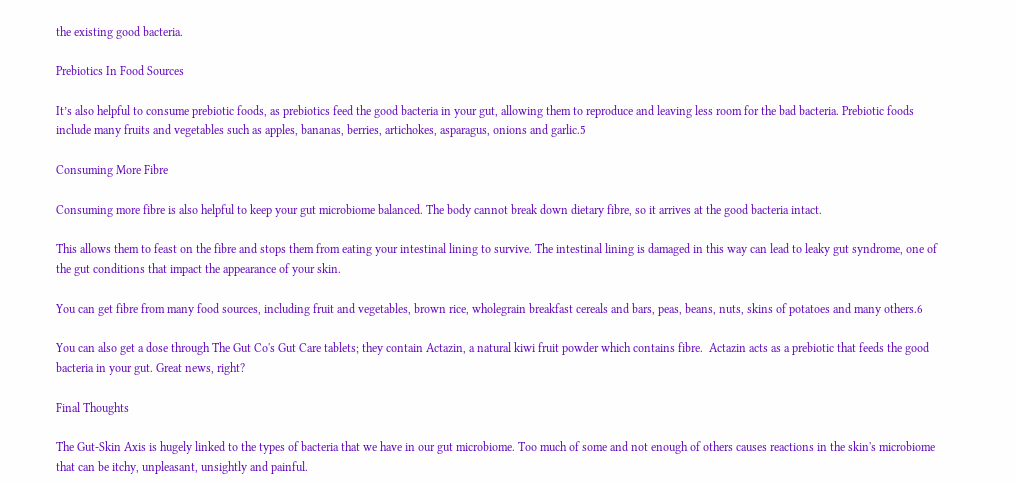the existing good bacteria.

Prebiotics In Food Sources

It’s also helpful to consume prebiotic foods, as prebiotics feed the good bacteria in your gut, allowing them to reproduce and leaving less room for the bad bacteria. Prebiotic foods include many fruits and vegetables such as apples, bananas, berries, artichokes, asparagus, onions and garlic.5

Consuming More Fibre

Consuming more fibre is also helpful to keep your gut microbiome balanced. The body cannot break down dietary fibre, so it arrives at the good bacteria intact.

This allows them to feast on the fibre and stops them from eating your intestinal lining to survive. The intestinal lining is damaged in this way can lead to leaky gut syndrome, one of the gut conditions that impact the appearance of your skin.

You can get fibre from many food sources, including fruit and vegetables, brown rice, wholegrain breakfast cereals and bars, peas, beans, nuts, skins of potatoes and many others.6

You can also get a dose through The Gut Co's Gut Care tablets; they contain Actazin, a natural kiwi fruit powder which contains fibre.  Actazin acts as a prebiotic that feeds the good bacteria in your gut. Great news, right?

Final Thoughts

The Gut-Skin Axis is hugely linked to the types of bacteria that we have in our gut microbiome. Too much of some and not enough of others causes reactions in the skin's microbiome that can be itchy, unpleasant, unsightly and painful.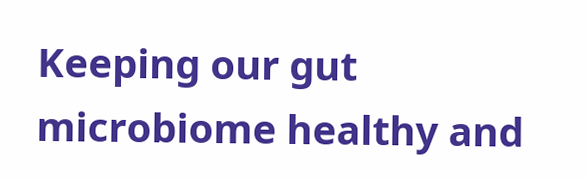Keeping our gut microbiome healthy and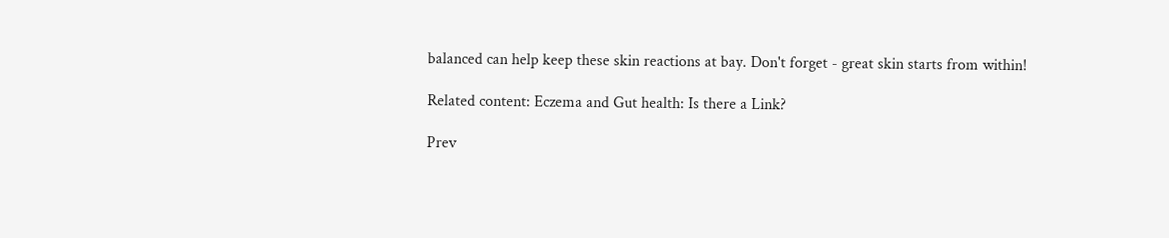balanced can help keep these skin reactions at bay. Don't forget - great skin starts from within!

Related content: Eczema and Gut health: Is there a Link?

Prev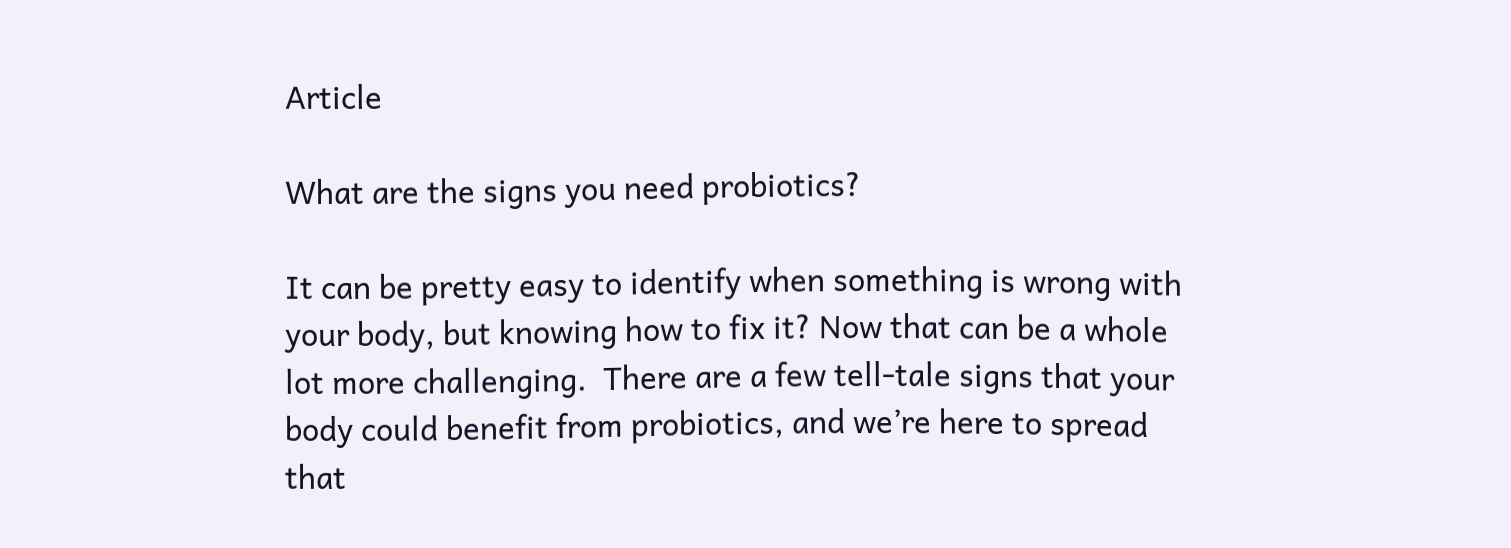Article

What are the signs you need probiotics?

It can be pretty easy to identify when something is wrong with your body, but knowing how to fix it? Now that can be a whole lot more challenging.  There are a few tell-tale signs that your body could benefit from probiotics, and we’re here to spread that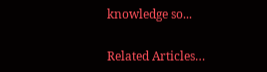knowledge so...

Related Articles…